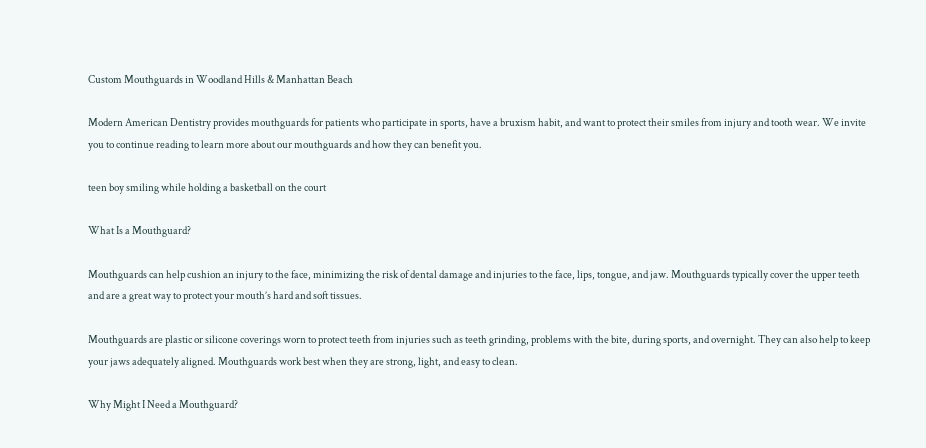Custom Mouthguards in Woodland Hills & Manhattan Beach

Modern American Dentistry provides mouthguards for patients who participate in sports, have a bruxism habit, and want to protect their smiles from injury and tooth wear. We invite you to continue reading to learn more about our mouthguards and how they can benefit you.

teen boy smiling while holding a basketball on the court

What Is a Mouthguard?

Mouthguards can help cushion an injury to the face, minimizing the risk of dental damage and injuries to the face, lips, tongue, and jaw. Mouthguards typically cover the upper teeth and are a great way to protect your mouth’s hard and soft tissues.

Mouthguards are plastic or silicone coverings worn to protect teeth from injuries such as teeth grinding, problems with the bite, during sports, and overnight. They can also help to keep your jaws adequately aligned. Mouthguards work best when they are strong, light, and easy to clean.

Why Might I Need a Mouthguard?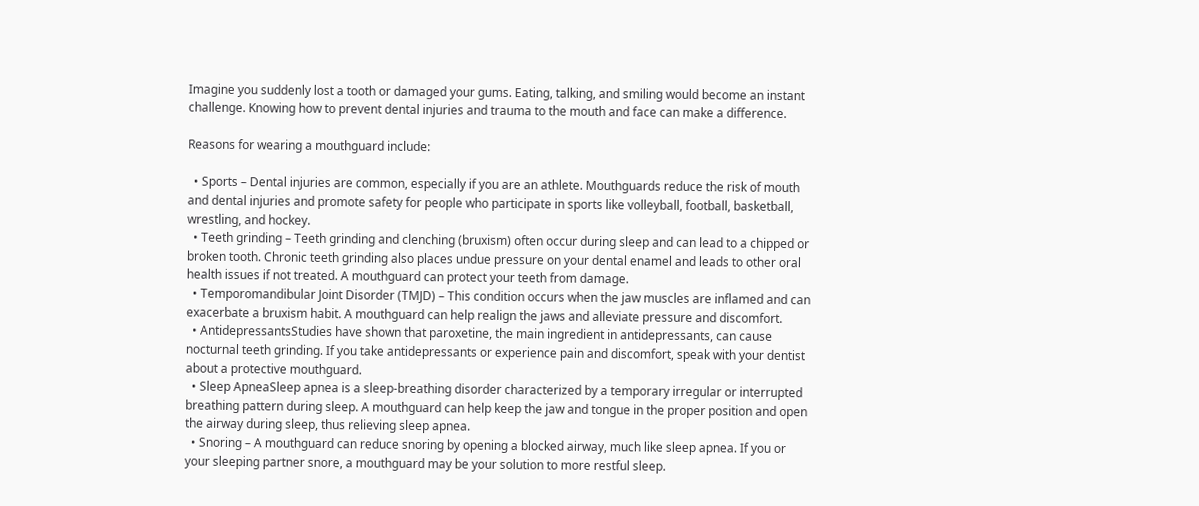Imagine you suddenly lost a tooth or damaged your gums. Eating, talking, and smiling would become an instant challenge. Knowing how to prevent dental injuries and trauma to the mouth and face can make a difference.

Reasons for wearing a mouthguard include:

  • Sports – Dental injuries are common, especially if you are an athlete. Mouthguards reduce the risk of mouth and dental injuries and promote safety for people who participate in sports like volleyball, football, basketball, wrestling, and hockey.
  • Teeth grinding – Teeth grinding and clenching (bruxism) often occur during sleep and can lead to a chipped or broken tooth. Chronic teeth grinding also places undue pressure on your dental enamel and leads to other oral health issues if not treated. A mouthguard can protect your teeth from damage.
  • Temporomandibular Joint Disorder (TMJD) – This condition occurs when the jaw muscles are inflamed and can exacerbate a bruxism habit. A mouthguard can help realign the jaws and alleviate pressure and discomfort.
  • AntidepressantsStudies have shown that paroxetine, the main ingredient in antidepressants, can cause nocturnal teeth grinding. If you take antidepressants or experience pain and discomfort, speak with your dentist about a protective mouthguard.
  • Sleep ApneaSleep apnea is a sleep-breathing disorder characterized by a temporary irregular or interrupted breathing pattern during sleep. A mouthguard can help keep the jaw and tongue in the proper position and open the airway during sleep, thus relieving sleep apnea.
  • Snoring – A mouthguard can reduce snoring by opening a blocked airway, much like sleep apnea. If you or your sleeping partner snore, a mouthguard may be your solution to more restful sleep.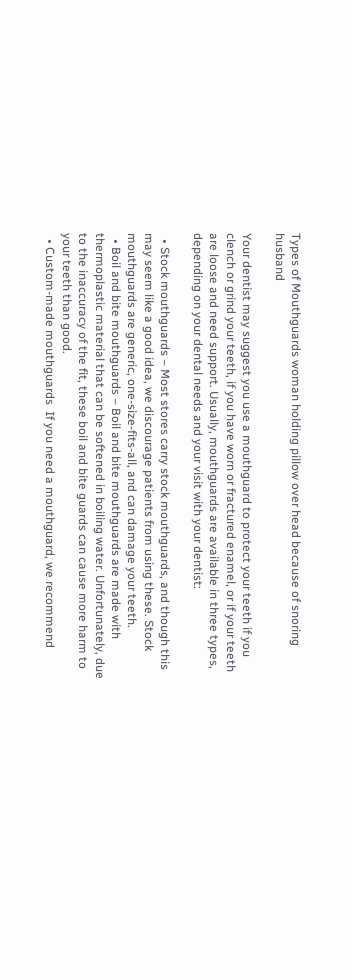Types of Mouthguards woman holding pillow over head because of snoring husband

Your dentist may suggest you use a mouthguard to protect your teeth if you clench or grind your teeth, if you have worn or fractured enamel, or if your teeth are loose and need support. Usually, mouthguards are available in three types, depending on your dental needs and your visit with your dentist:

  • Stock mouthguards – Most stores carry stock mouthguards, and though this may seem like a good idea, we discourage patients from using these. Stock mouthguards are generic, one-size-fits-all, and can damage your teeth.
  • Boil and bite mouthguards – Boil and bite mouthguards are made with thermoplastic material that can be softened in boiling water. Unfortunately, due to the inaccuracy of the fit, these boil and bite guards can cause more harm to your teeth than good.
  • Custom-made mouthguards  If you need a mouthguard, we recommend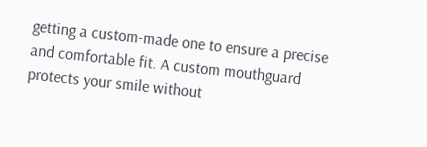getting a custom-made one to ensure a precise and comfortable fit. A custom mouthguard protects your smile without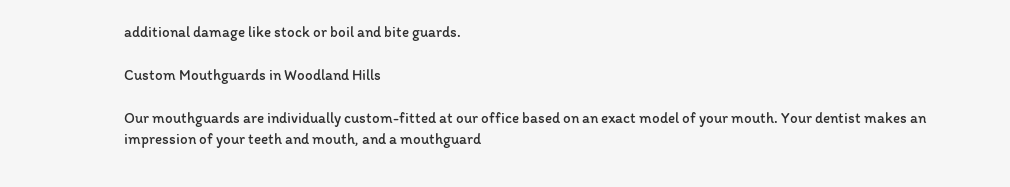additional damage like stock or boil and bite guards.

Custom Mouthguards in Woodland Hills

Our mouthguards are individually custom-fitted at our office based on an exact model of your mouth. Your dentist makes an impression of your teeth and mouth, and a mouthguard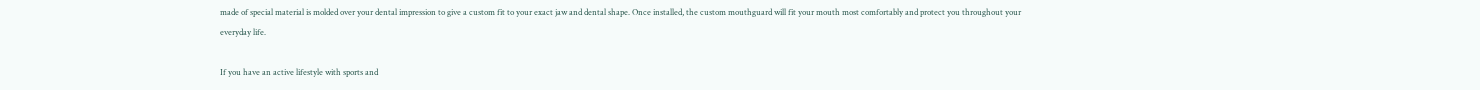made of special material is molded over your dental impression to give a custom fit to your exact jaw and dental shape. Once installed, the custom mouthguard will fit your mouth most comfortably and protect you throughout your everyday life.

If you have an active lifestyle with sports and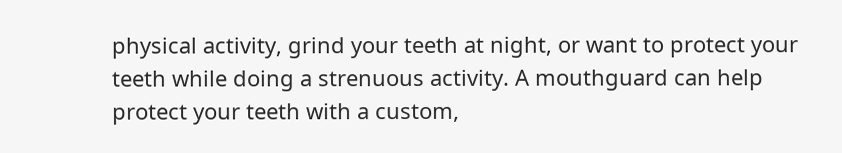physical activity, grind your teeth at night, or want to protect your teeth while doing a strenuous activity. A mouthguard can help protect your teeth with a custom,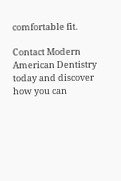comfortable fit.

Contact Modern American Dentistry today and discover how you can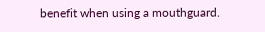benefit when using a mouthguard.